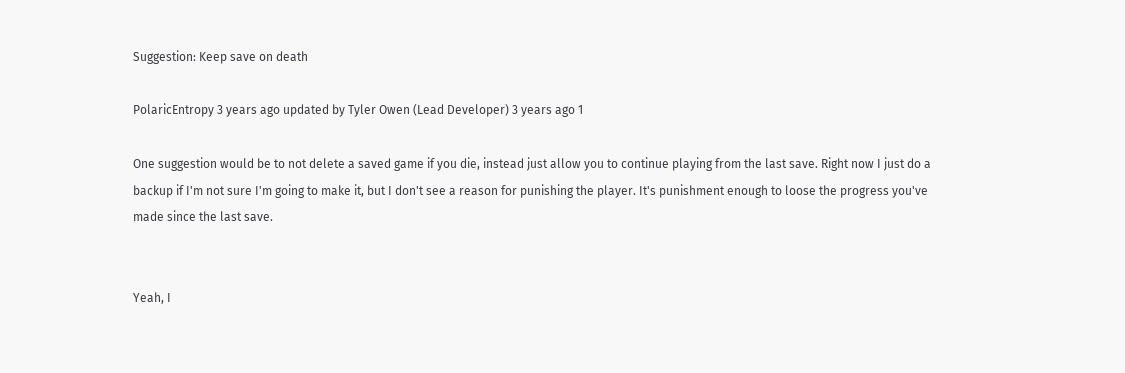Suggestion: Keep save on death

PolaricEntropy 3 years ago updated by Tyler Owen (Lead Developer) 3 years ago 1

One suggestion would be to not delete a saved game if you die, instead just allow you to continue playing from the last save. Right now I just do a backup if I'm not sure I'm going to make it, but I don't see a reason for punishing the player. It's punishment enough to loose the progress you've made since the last save.


Yeah, I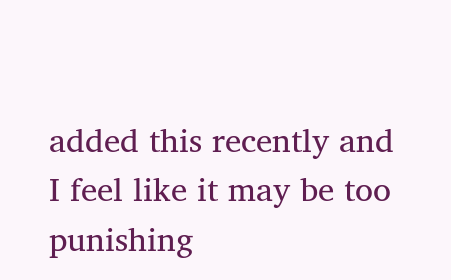added this recently and I feel like it may be too punishing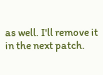as well. I'll remove it in the next patch.